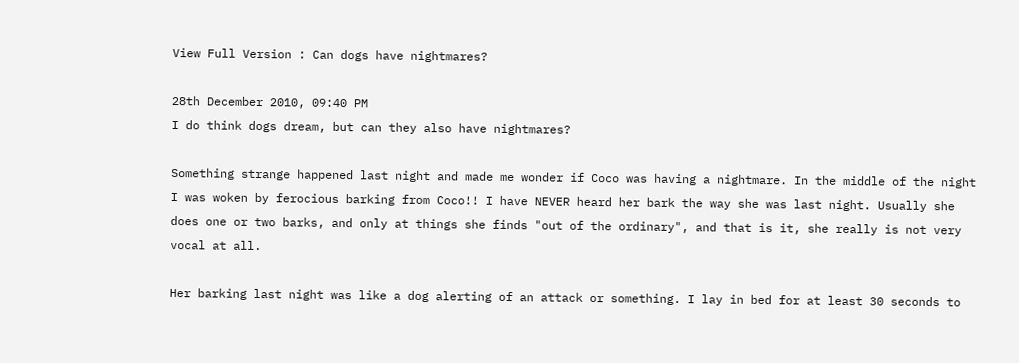View Full Version : Can dogs have nightmares?

28th December 2010, 09:40 PM
I do think dogs dream, but can they also have nightmares?

Something strange happened last night and made me wonder if Coco was having a nightmare. In the middle of the night I was woken by ferocious barking from Coco!! I have NEVER heard her bark the way she was last night. Usually she does one or two barks, and only at things she finds "out of the ordinary", and that is it, she really is not very vocal at all.

Her barking last night was like a dog alerting of an attack or something. I lay in bed for at least 30 seconds to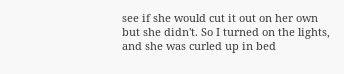see if she would cut it out on her own but she didn't. So I turned on the lights, and she was curled up in bed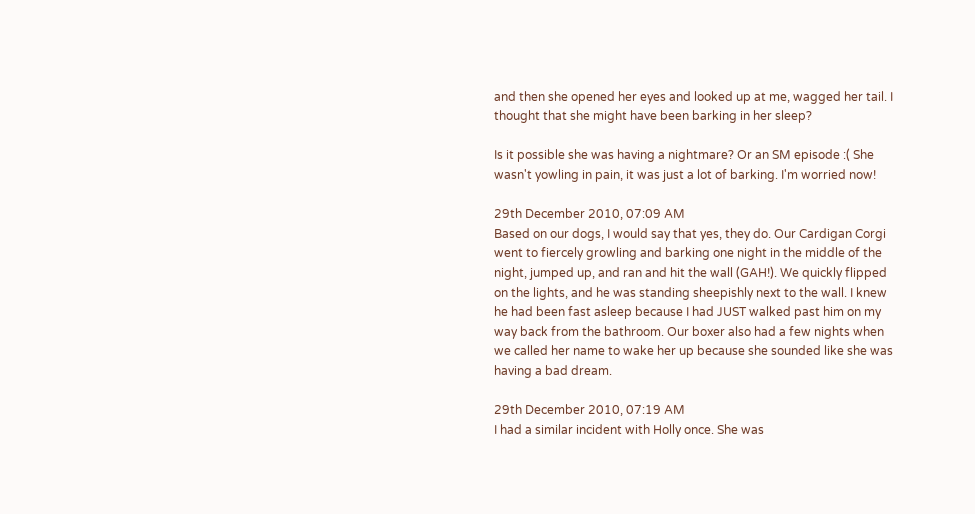and then she opened her eyes and looked up at me, wagged her tail. I thought that she might have been barking in her sleep?

Is it possible she was having a nightmare? Or an SM episode :( She wasn't yowling in pain, it was just a lot of barking. I'm worried now!

29th December 2010, 07:09 AM
Based on our dogs, I would say that yes, they do. Our Cardigan Corgi went to fiercely growling and barking one night in the middle of the night, jumped up, and ran and hit the wall (GAH!). We quickly flipped on the lights, and he was standing sheepishly next to the wall. I knew he had been fast asleep because I had JUST walked past him on my way back from the bathroom. Our boxer also had a few nights when we called her name to wake her up because she sounded like she was having a bad dream.

29th December 2010, 07:19 AM
I had a similar incident with Holly once. She was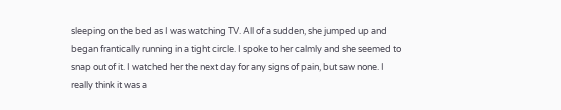sleeping on the bed as I was watching TV. All of a sudden, she jumped up and began frantically running in a tight circle. I spoke to her calmly and she seemed to snap out of it. I watched her the next day for any signs of pain, but saw none. I really think it was a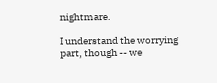nightmare.

I understand the worrying part, though -- we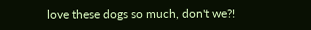love these dogs so much, don't we?!